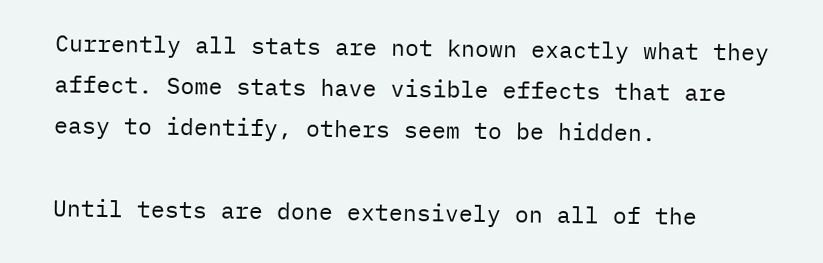Currently all stats are not known exactly what they affect. Some stats have visible effects that are easy to identify, others seem to be hidden.

Until tests are done extensively on all of the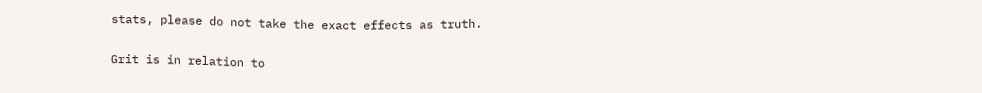stats, please do not take the exact effects as truth.

Grit is in relation to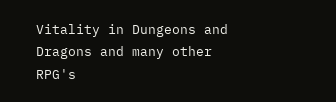Vitality in Dungeons and Dragons and many other RPG's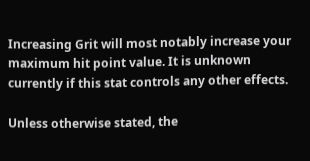Increasing Grit will most notably increase your maximum hit point value. It is unknown currently if this stat controls any other effects.

Unless otherwise stated, the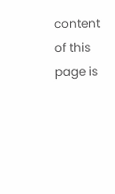content of this page is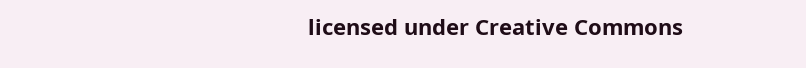licensed under Creative Commons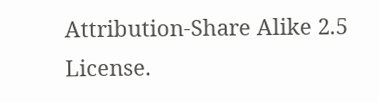Attribution-Share Alike 2.5 License.